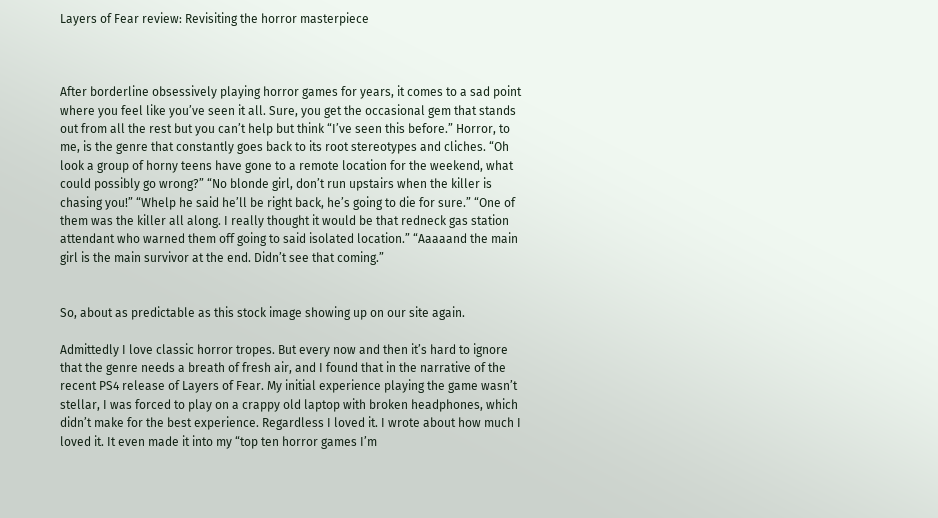Layers of Fear review: Revisiting the horror masterpiece



After borderline obsessively playing horror games for years, it comes to a sad point where you feel like you’ve seen it all. Sure, you get the occasional gem that stands out from all the rest but you can’t help but think “I’ve seen this before.” Horror, to me, is the genre that constantly goes back to its root stereotypes and cliches. “Oh look a group of horny teens have gone to a remote location for the weekend, what could possibly go wrong?” “No blonde girl, don’t run upstairs when the killer is chasing you!” “Whelp he said he’ll be right back, he’s going to die for sure.” “One of them was the killer all along. I really thought it would be that redneck gas station attendant who warned them off going to said isolated location.” “Aaaaand the main girl is the main survivor at the end. Didn’t see that coming.”


So, about as predictable as this stock image showing up on our site again.

Admittedly I love classic horror tropes. But every now and then it’s hard to ignore that the genre needs a breath of fresh air, and I found that in the narrative of the recent PS4 release of Layers of Fear. My initial experience playing the game wasn’t stellar, I was forced to play on a crappy old laptop with broken headphones, which didn’t make for the best experience. Regardless I loved it. I wrote about how much I loved it. It even made it into my “top ten horror games I’m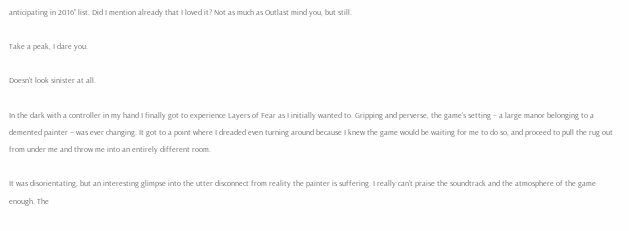anticipating in 2016” list. Did I mention already that I loved it? Not as much as Outlast mind you, but still.

Take a peak, I dare you.

Doesn’t look sinister at all.

In the dark with a controller in my hand I finally got to experience Layers of Fear as I initially wanted to. Gripping and perverse, the game’s setting – a large manor belonging to a demented painter – was ever changing. It got to a point where I dreaded even turning around because I knew the game would be waiting for me to do so, and proceed to pull the rug out from under me and throw me into an entirely different room.

It was disorientating, but an interesting glimpse into the utter disconnect from reality the painter is suffering. I really can’t praise the soundtrack and the atmosphere of the game enough. The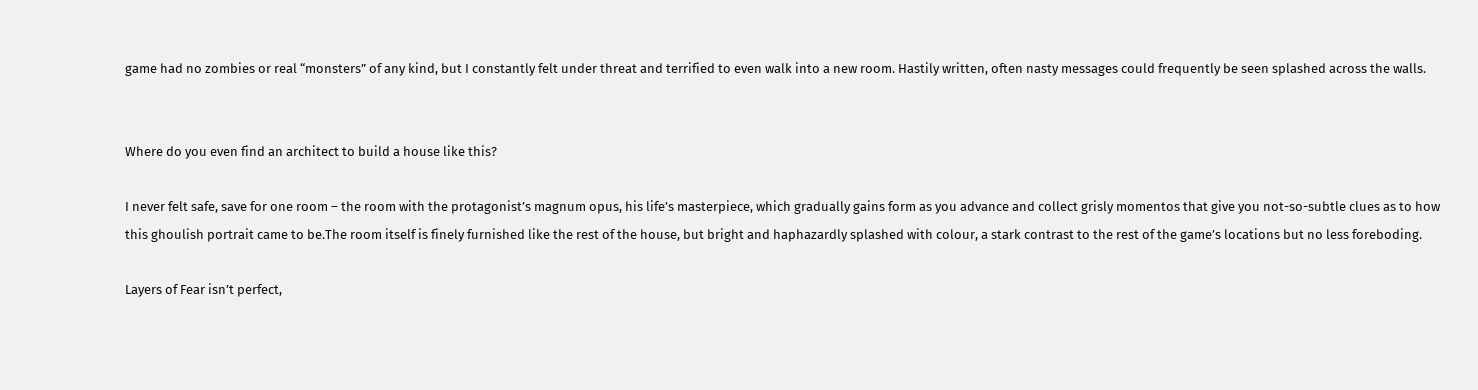game had no zombies or real “monsters” of any kind, but I constantly felt under threat and terrified to even walk into a new room. Hastily written, often nasty messages could frequently be seen splashed across the walls.


Where do you even find an architect to build a house like this?

I never felt safe, save for one room – the room with the protagonist’s magnum opus, his life’s masterpiece, which gradually gains form as you advance and collect grisly momentos that give you not-so-subtle clues as to how this ghoulish portrait came to be.The room itself is finely furnished like the rest of the house, but bright and haphazardly splashed with colour, a stark contrast to the rest of the game’s locations but no less foreboding.

Layers of Fear isn’t perfect,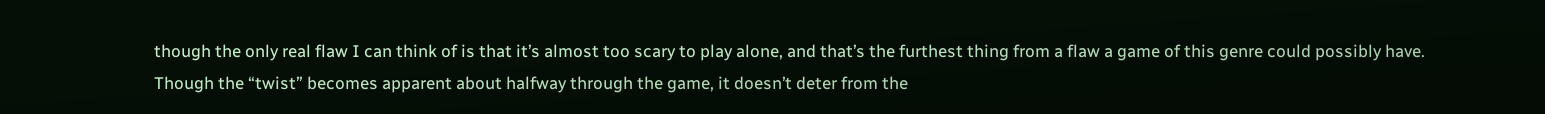though the only real flaw I can think of is that it’s almost too scary to play alone, and that’s the furthest thing from a flaw a game of this genre could possibly have. Though the “twist” becomes apparent about halfway through the game, it doesn’t deter from the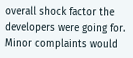overall shock factor the developers were going for. Minor complaints would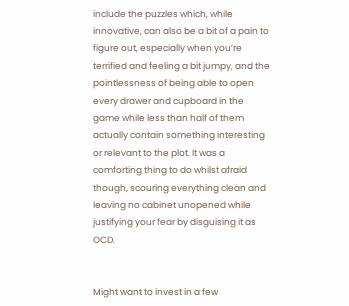include the puzzles which, while innovative, can also be a bit of a pain to figure out, especially when you’re terrified and feeling a bit jumpy, and the pointlessness of being able to open every drawer and cupboard in the game while less than half of them actually contain something interesting or relevant to the plot. It was a comforting thing to do whilst afraid though, scouring everything clean and leaving no cabinet unopened while justifying your fear by disguising it as OCD.


Might want to invest in a few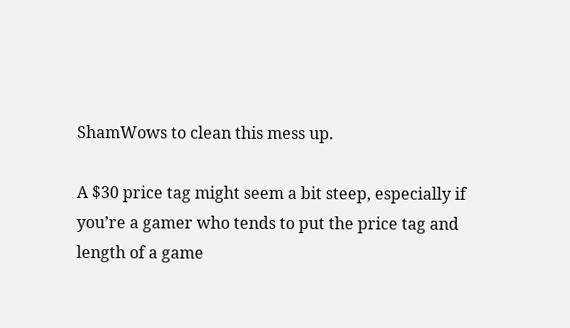ShamWows to clean this mess up.

A $30 price tag might seem a bit steep, especially if you’re a gamer who tends to put the price tag and length of a game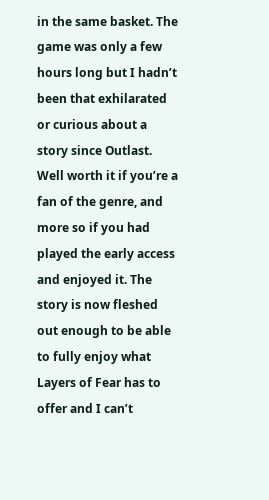in the same basket. The game was only a few hours long but I hadn’t been that exhilarated or curious about a story since Outlast. Well worth it if you’re a fan of the genre, and more so if you had played the early access and enjoyed it. The story is now fleshed out enough to be able to fully enjoy what Layers of Fear has to offer and I can’t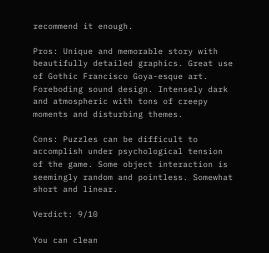recommend it enough.

Pros: Unique and memorable story with beautifully detailed graphics. Great use of Gothic Francisco Goya-esque art. Foreboding sound design. Intensely dark and atmospheric with tons of creepy moments and disturbing themes.

Cons: Puzzles can be difficult to accomplish under psychological tension of the game. Some object interaction is seemingly random and pointless. Somewhat short and linear.

Verdict: 9/10

You can clean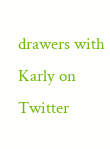drawers with Karly on Twitter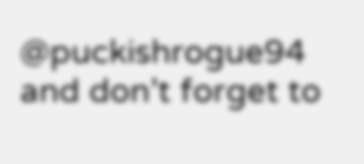@puckishrogue94 and don’t forget to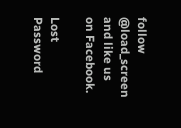follow @load_screen and like us on Facebook.

Lost Password